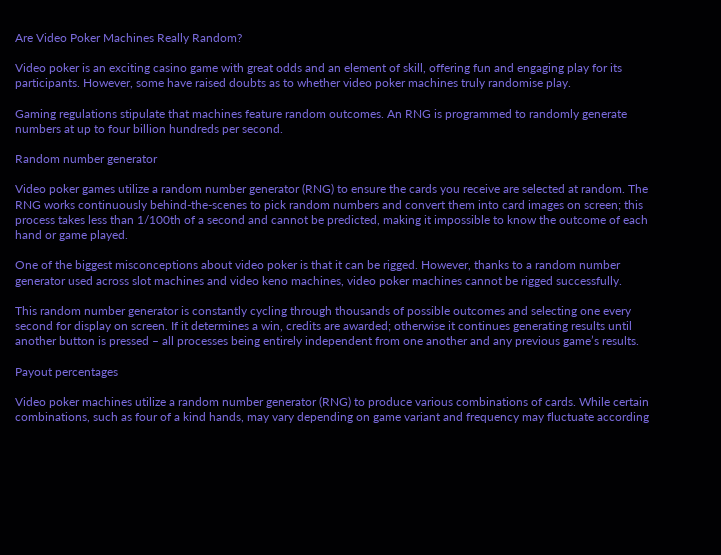Are Video Poker Machines Really Random?

Video poker is an exciting casino game with great odds and an element of skill, offering fun and engaging play for its participants. However, some have raised doubts as to whether video poker machines truly randomise play.

Gaming regulations stipulate that machines feature random outcomes. An RNG is programmed to randomly generate numbers at up to four billion hundreds per second.

Random number generator

Video poker games utilize a random number generator (RNG) to ensure the cards you receive are selected at random. The RNG works continuously behind-the-scenes to pick random numbers and convert them into card images on screen; this process takes less than 1/100th of a second and cannot be predicted, making it impossible to know the outcome of each hand or game played.

One of the biggest misconceptions about video poker is that it can be rigged. However, thanks to a random number generator used across slot machines and video keno machines, video poker machines cannot be rigged successfully.

This random number generator is constantly cycling through thousands of possible outcomes and selecting one every second for display on screen. If it determines a win, credits are awarded; otherwise it continues generating results until another button is pressed – all processes being entirely independent from one another and any previous game’s results.

Payout percentages

Video poker machines utilize a random number generator (RNG) to produce various combinations of cards. While certain combinations, such as four of a kind hands, may vary depending on game variant and frequency may fluctuate according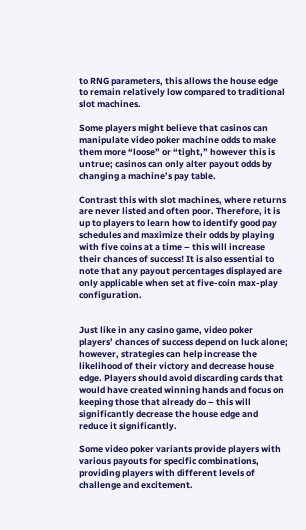to RNG parameters, this allows the house edge to remain relatively low compared to traditional slot machines.

Some players might believe that casinos can manipulate video poker machine odds to make them more “loose” or “tight,” however this is untrue; casinos can only alter payout odds by changing a machine’s pay table.

Contrast this with slot machines, where returns are never listed and often poor. Therefore, it is up to players to learn how to identify good pay schedules and maximize their odds by playing with five coins at a time – this will increase their chances of success! It is also essential to note that any payout percentages displayed are only applicable when set at five-coin max-play configuration.


Just like in any casino game, video poker players’ chances of success depend on luck alone; however, strategies can help increase the likelihood of their victory and decrease house edge. Players should avoid discarding cards that would have created winning hands and focus on keeping those that already do – this will significantly decrease the house edge and reduce it significantly.

Some video poker variants provide players with various payouts for specific combinations, providing players with different levels of challenge and excitement.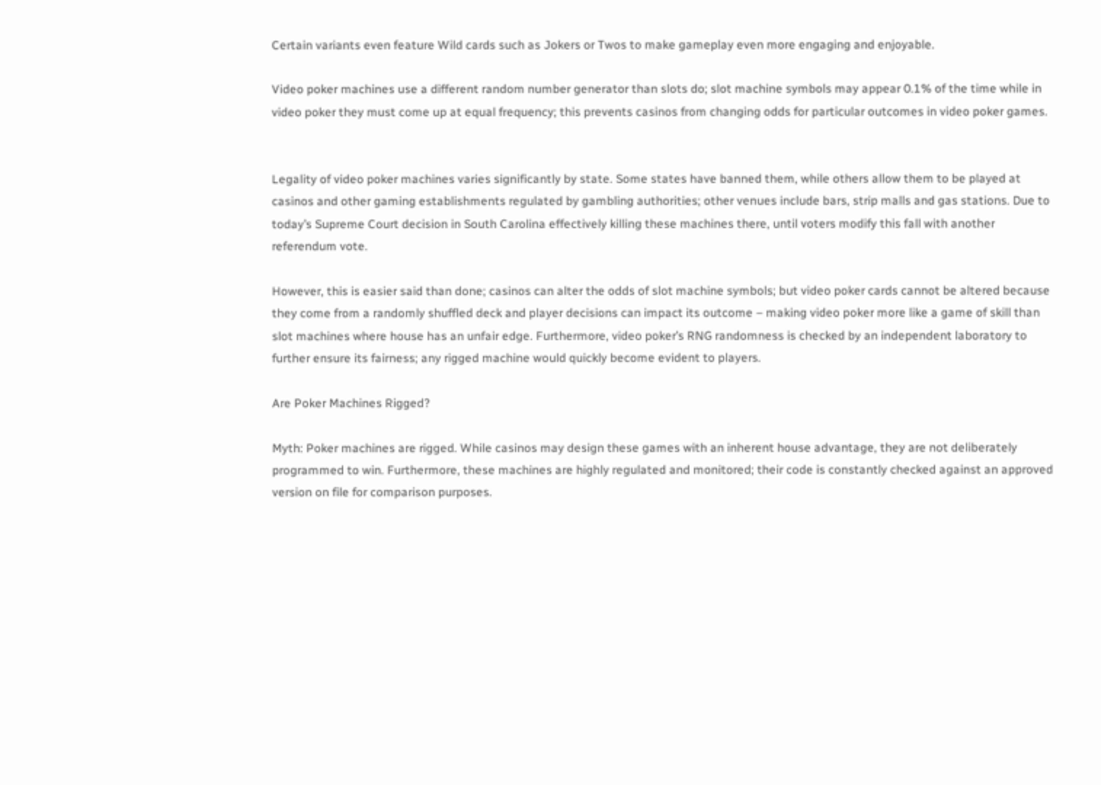Certain variants even feature Wild cards such as Jokers or Twos to make gameplay even more engaging and enjoyable.

Video poker machines use a different random number generator than slots do; slot machine symbols may appear 0.1% of the time while in video poker they must come up at equal frequency; this prevents casinos from changing odds for particular outcomes in video poker games.


Legality of video poker machines varies significantly by state. Some states have banned them, while others allow them to be played at casinos and other gaming establishments regulated by gambling authorities; other venues include bars, strip malls and gas stations. Due to today’s Supreme Court decision in South Carolina effectively killing these machines there, until voters modify this fall with another referendum vote.

However, this is easier said than done; casinos can alter the odds of slot machine symbols; but video poker cards cannot be altered because they come from a randomly shuffled deck and player decisions can impact its outcome – making video poker more like a game of skill than slot machines where house has an unfair edge. Furthermore, video poker’s RNG randomness is checked by an independent laboratory to further ensure its fairness; any rigged machine would quickly become evident to players.

Are Poker Machines Rigged?

Myth: Poker machines are rigged. While casinos may design these games with an inherent house advantage, they are not deliberately programmed to win. Furthermore, these machines are highly regulated and monitored; their code is constantly checked against an approved version on file for comparison purposes.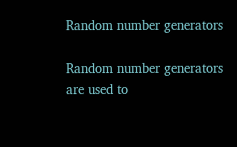Random number generators

Random number generators are used to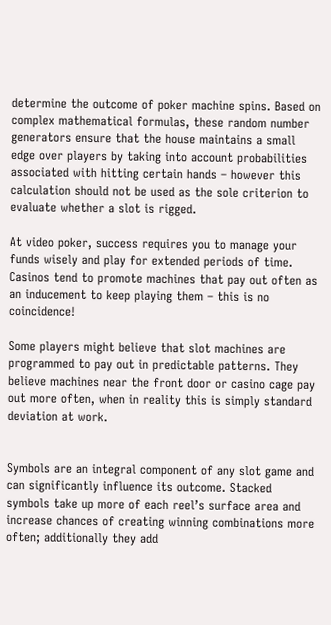determine the outcome of poker machine spins. Based on complex mathematical formulas, these random number generators ensure that the house maintains a small edge over players by taking into account probabilities associated with hitting certain hands – however this calculation should not be used as the sole criterion to evaluate whether a slot is rigged.

At video poker, success requires you to manage your funds wisely and play for extended periods of time. Casinos tend to promote machines that pay out often as an inducement to keep playing them – this is no coincidence!

Some players might believe that slot machines are programmed to pay out in predictable patterns. They believe machines near the front door or casino cage pay out more often, when in reality this is simply standard deviation at work.


Symbols are an integral component of any slot game and can significantly influence its outcome. Stacked symbols take up more of each reel’s surface area and increase chances of creating winning combinations more often; additionally they add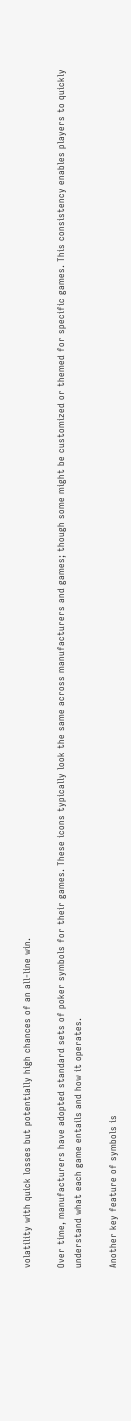volatility with quick losses but potentially high chances of an all-line win.

Over time, manufacturers have adopted standard sets of poker symbols for their games. These icons typically look the same across manufacturers and games; though some might be customized or themed for specific games. This consistency enables players to quickly understand what each game entails and how it operates.

Another key feature of symbols is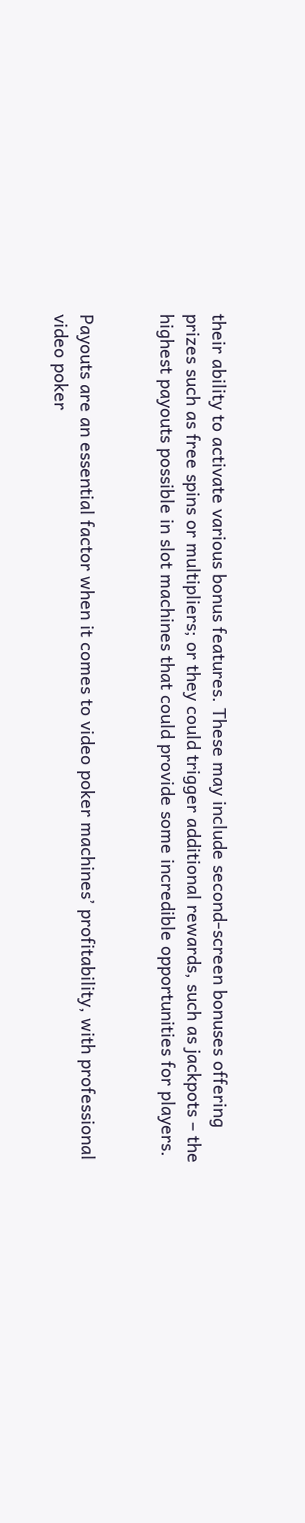their ability to activate various bonus features. These may include second-screen bonuses offering prizes such as free spins or multipliers; or they could trigger additional rewards, such as jackpots – the highest payouts possible in slot machines that could provide some incredible opportunities for players.


Payouts are an essential factor when it comes to video poker machines’ profitability, with professional video poker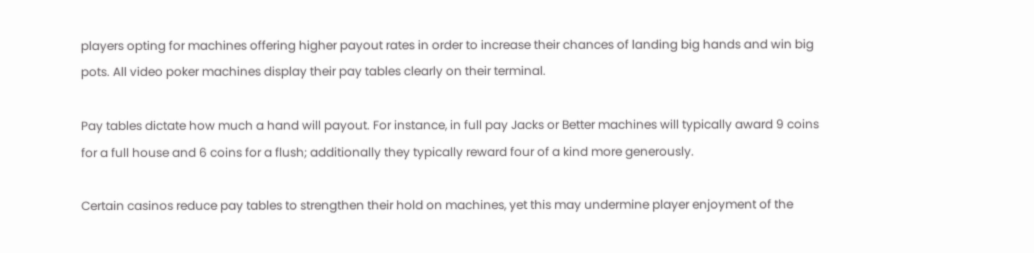players opting for machines offering higher payout rates in order to increase their chances of landing big hands and win big pots. All video poker machines display their pay tables clearly on their terminal.

Pay tables dictate how much a hand will payout. For instance, in full pay Jacks or Better machines will typically award 9 coins for a full house and 6 coins for a flush; additionally they typically reward four of a kind more generously.

Certain casinos reduce pay tables to strengthen their hold on machines, yet this may undermine player enjoyment of the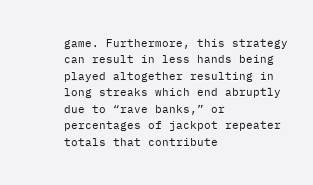game. Furthermore, this strategy can result in less hands being played altogether resulting in long streaks which end abruptly due to “rave banks,” or percentages of jackpot repeater totals that contribute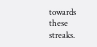towards these streaks.